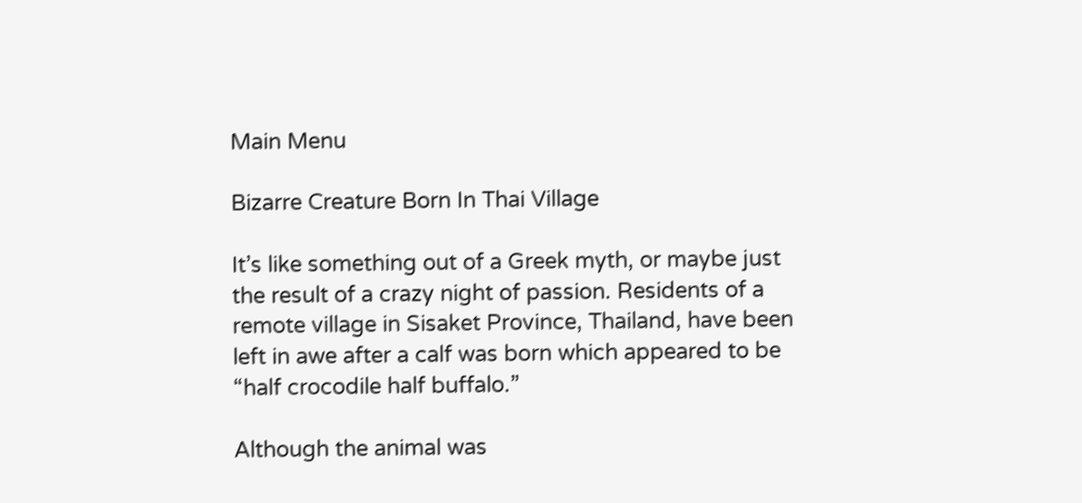Main Menu

Bizarre Creature Born In Thai Village

It’s like something out of a Greek myth, or maybe just the result of a crazy night of passion. Residents of a remote village in Sisaket Province, Thailand, have been left in awe after a calf was born which appeared to be “half crocodile half buffalo.”

Although the animal was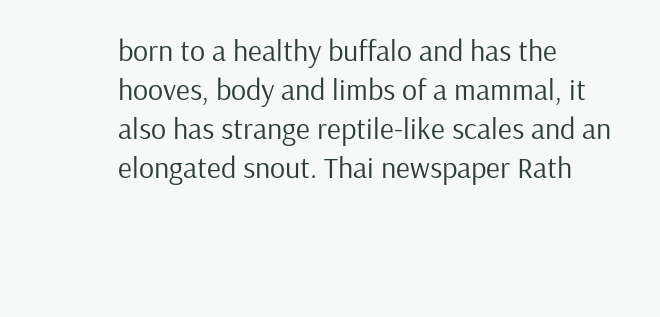born to a healthy buffalo and has the hooves, body and limbs of a mammal, it also has strange reptile-like scales and an elongated snout. Thai newspaper Rath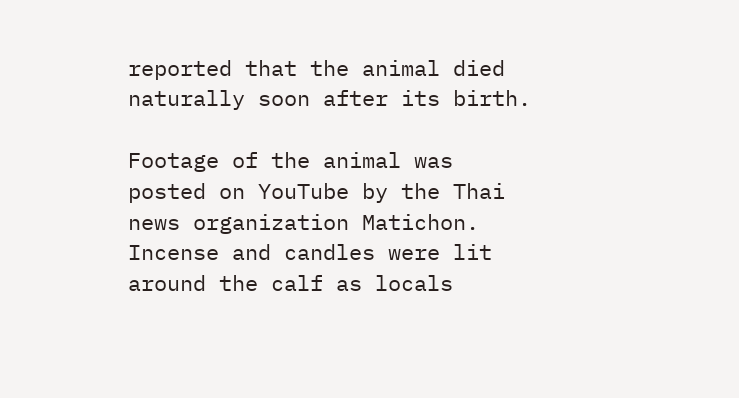reported that the animal died naturally soon after its birth.

Footage of the animal was posted on YouTube by the Thai news organization Matichon. Incense and candles were lit around the calf as locals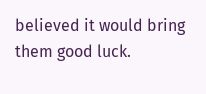believed it would bring them good luck.